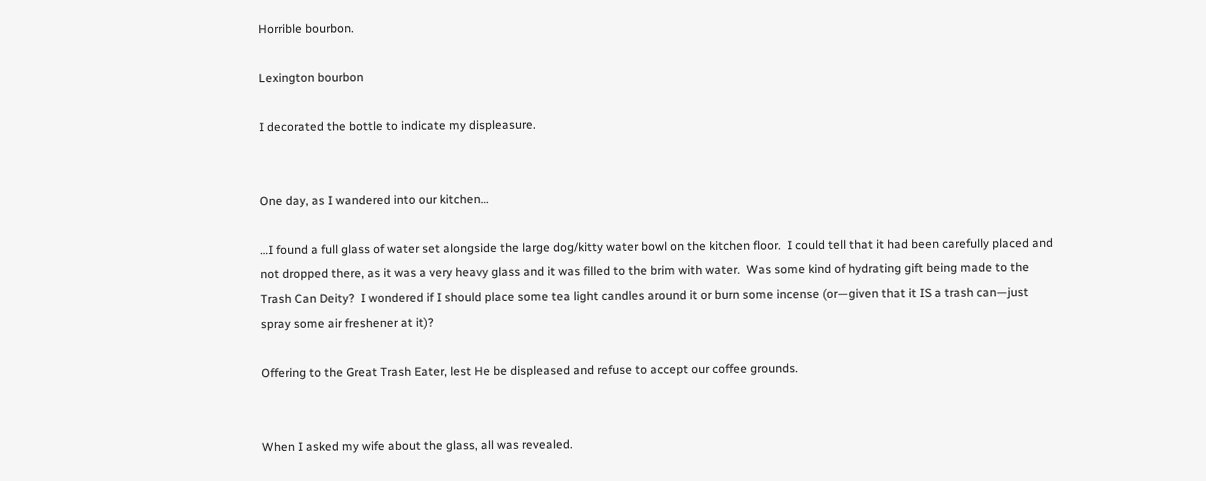Horrible bourbon.

Lexington bourbon

I decorated the bottle to indicate my displeasure.


One day, as I wandered into our kitchen…

…I found a full glass of water set alongside the large dog/kitty water bowl on the kitchen floor.  I could tell that it had been carefully placed and not dropped there, as it was a very heavy glass and it was filled to the brim with water.  Was some kind of hydrating gift being made to the Trash Can Deity?  I wondered if I should place some tea light candles around it or burn some incense (or—given that it IS a trash can—just spray some air freshener at it)?

Offering to the Great Trash Eater, lest He be displeased and refuse to accept our coffee grounds.


When I asked my wife about the glass, all was revealed.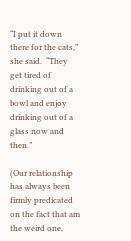“I put it down there for the cats,” she said.  “They get tired of drinking out of a bowl and enjoy drinking out of a glass now and then.”

(Our relationship has always been firmly predicated on the fact that am the weird one,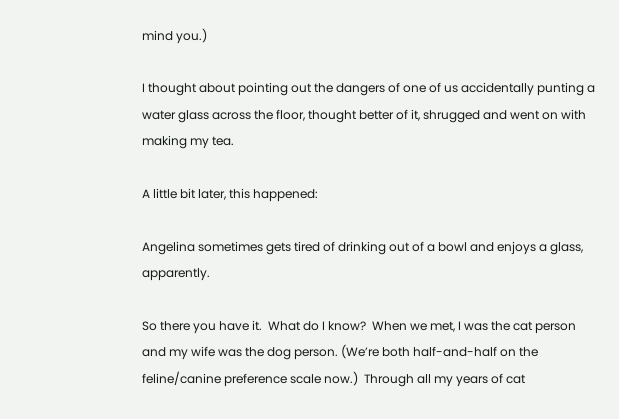mind you.)

I thought about pointing out the dangers of one of us accidentally punting a water glass across the floor, thought better of it, shrugged and went on with making my tea.

A little bit later, this happened:

Angelina sometimes gets tired of drinking out of a bowl and enjoys a glass, apparently.

So there you have it.  What do I know?  When we met, I was the cat person and my wife was the dog person. (We’re both half-and-half on the feline/canine preference scale now.)  Through all my years of cat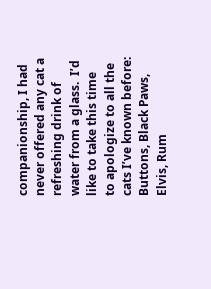companionship, I had never offered any cat a refreshing drink of water from a glass.  I’d like to take this time to apologize to all the cats I’ve known before:  Buttons, Black Paws, Elvis, Rum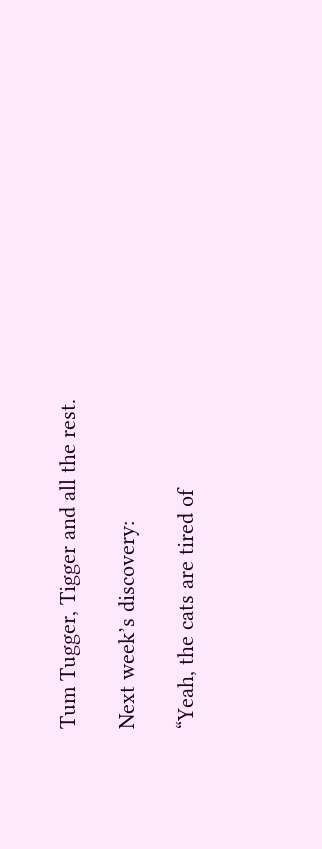Tum Tugger, Tigger and all the rest.

Next week’s discovery:

“Yeah, the cats are tired of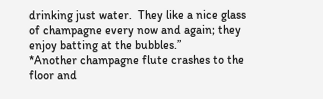drinking just water.  They like a nice glass of champagne every now and again; they enjoy batting at the bubbles.”
*Another champagne flute crashes to the floor and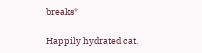breaks*

Happily hydrated cat.